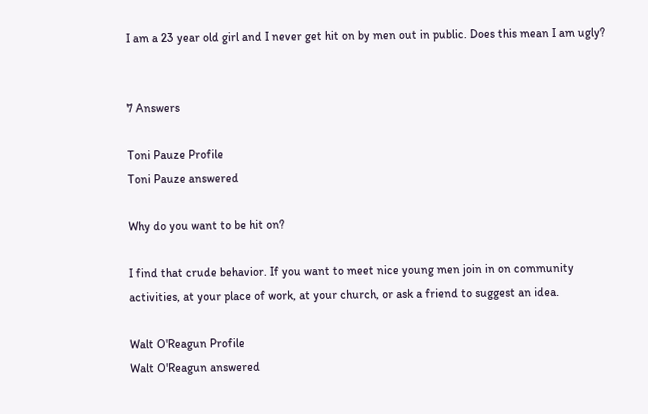I am a 23 year old girl and I never get hit on by men out in public. Does this mean I am ugly?


7 Answers

Toni Pauze Profile
Toni Pauze answered

Why do you want to be hit on?

I find that crude behavior. If you want to meet nice young men join in on community activities, at your place of work, at your church, or ask a friend to suggest an idea.

Walt O'Reagun Profile
Walt O'Reagun answered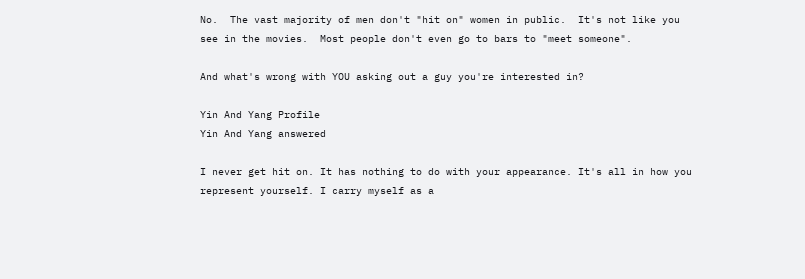No.  The vast majority of men don't "hit on" women in public.  It's not like you see in the movies.  Most people don't even go to bars to "meet someone".

And what's wrong with YOU asking out a guy you're interested in?

Yin And Yang Profile
Yin And Yang answered

I never get hit on. It has nothing to do with your appearance. It's all in how you represent yourself. I carry myself as a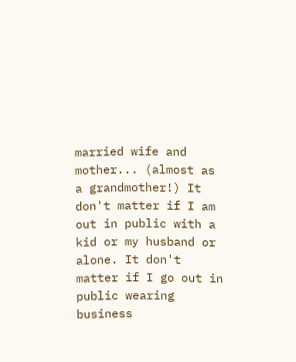married wife and mother... (almost as a grandmother!) It don't matter if I am out in public with a kid or my husband or alone. It don't matter if I go out in public wearing business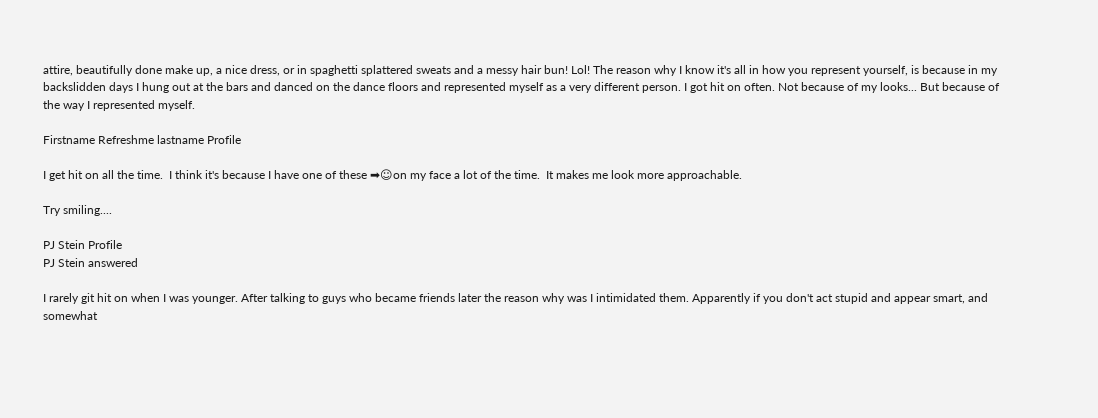attire, beautifully done make up, a nice dress, or in spaghetti splattered sweats and a messy hair bun! Lol! The reason why I know it's all in how you represent yourself, is because in my backslidden days I hung out at the bars and danced on the dance floors and represented myself as a very different person. I got hit on often. Not because of my looks... But because of the way I represented myself.

Firstname Refreshme lastname Profile

I get hit on all the time.  I think it's because I have one of these ➡☺on my face a lot of the time.  It makes me look more approachable.

Try smiling....

PJ Stein Profile
PJ Stein answered

I rarely git hit on when I was younger. After talking to guys who became friends later the reason why was I intimidated them. Apparently if you don't act stupid and appear smart, and somewhat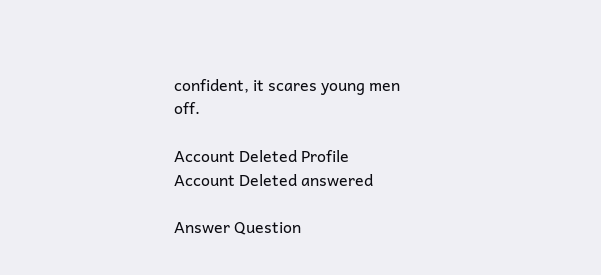confident, it scares young men off.

Account Deleted Profile
Account Deleted answered

Answer Question